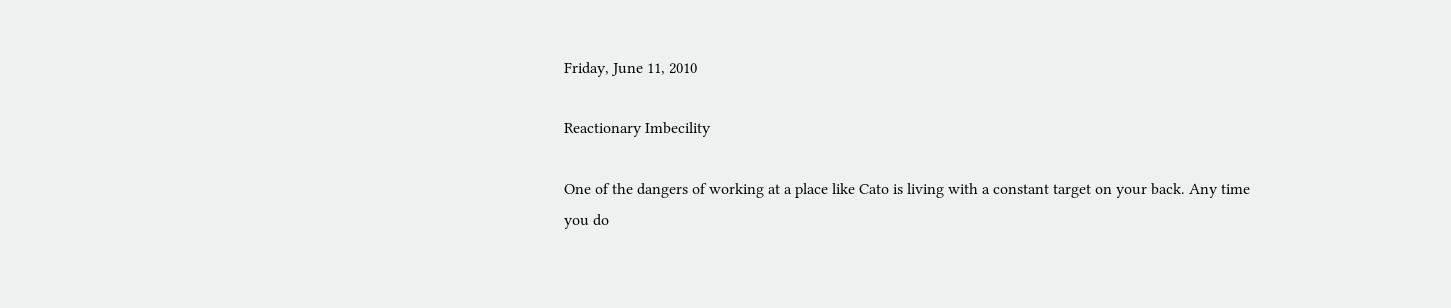Friday, June 11, 2010

Reactionary Imbecility

One of the dangers of working at a place like Cato is living with a constant target on your back. Any time you do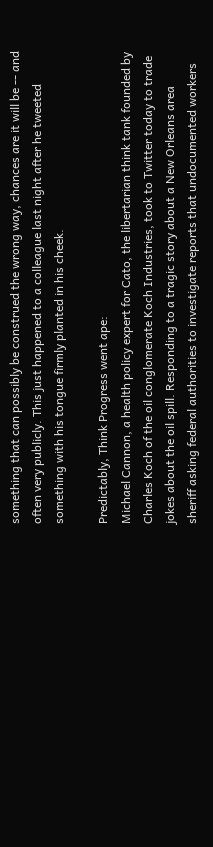something that can possibly be construed the wrong way, chances are it will be -- and often very publicly. This just happened to a colleague last night after he tweeted something with his tongue firmly planted in his cheek.

Predictably, Think Progress went ape:
Michael Cannon, a health policy expert for Cato, the libertarian think tank founded by Charles Koch of the oil conglomerate Koch Industries, took to Twitter today to trade jokes about the oil spill. Responding to a tragic story about a New Orleans area sheriff asking federal authorities to investigate reports that undocumented workers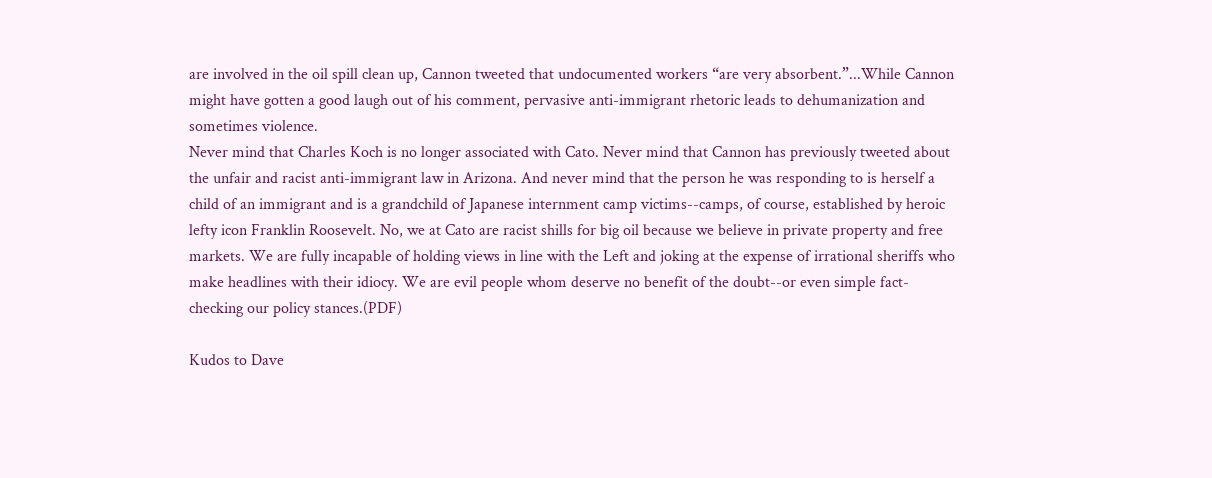are involved in the oil spill clean up, Cannon tweeted that undocumented workers “are very absorbent.”...While Cannon might have gotten a good laugh out of his comment, pervasive anti-immigrant rhetoric leads to dehumanization and sometimes violence.
Never mind that Charles Koch is no longer associated with Cato. Never mind that Cannon has previously tweeted about the unfair and racist anti-immigrant law in Arizona. And never mind that the person he was responding to is herself a child of an immigrant and is a grandchild of Japanese internment camp victims--camps, of course, established by heroic lefty icon Franklin Roosevelt. No, we at Cato are racist shills for big oil because we believe in private property and free markets. We are fully incapable of holding views in line with the Left and joking at the expense of irrational sheriffs who make headlines with their idiocy. We are evil people whom deserve no benefit of the doubt--or even simple fact-checking our policy stances.(PDF)

Kudos to Dave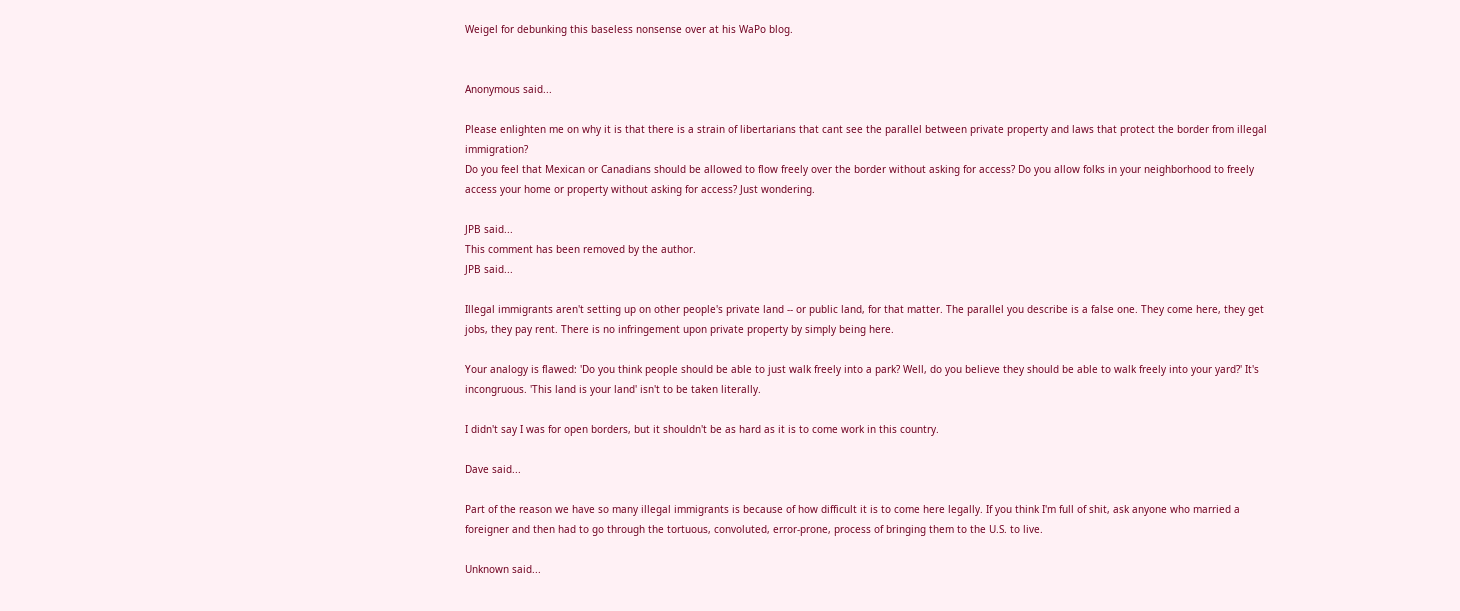Weigel for debunking this baseless nonsense over at his WaPo blog.


Anonymous said...

Please enlighten me on why it is that there is a strain of libertarians that cant see the parallel between private property and laws that protect the border from illegal immigration?
Do you feel that Mexican or Canadians should be allowed to flow freely over the border without asking for access? Do you allow folks in your neighborhood to freely access your home or property without asking for access? Just wondering.

JPB said...
This comment has been removed by the author.
JPB said...

Illegal immigrants aren't setting up on other people's private land -- or public land, for that matter. The parallel you describe is a false one. They come here, they get jobs, they pay rent. There is no infringement upon private property by simply being here.

Your analogy is flawed: 'Do you think people should be able to just walk freely into a park? Well, do you believe they should be able to walk freely into your yard?' It's incongruous. 'This land is your land' isn't to be taken literally.

I didn't say I was for open borders, but it shouldn't be as hard as it is to come work in this country.

Dave said...

Part of the reason we have so many illegal immigrants is because of how difficult it is to come here legally. If you think I'm full of shit, ask anyone who married a foreigner and then had to go through the tortuous, convoluted, error-prone, process of bringing them to the U.S. to live.

Unknown said...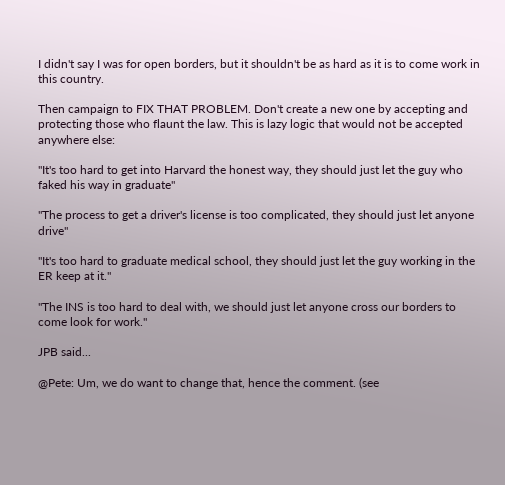I didn't say I was for open borders, but it shouldn't be as hard as it is to come work in this country.

Then campaign to FIX THAT PROBLEM. Don't create a new one by accepting and protecting those who flaunt the law. This is lazy logic that would not be accepted anywhere else:

"It's too hard to get into Harvard the honest way, they should just let the guy who faked his way in graduate"

"The process to get a driver's license is too complicated, they should just let anyone drive"

"It's too hard to graduate medical school, they should just let the guy working in the ER keep at it."

"The INS is too hard to deal with, we should just let anyone cross our borders to come look for work."

JPB said...

@Pete: Um, we do want to change that, hence the comment. (see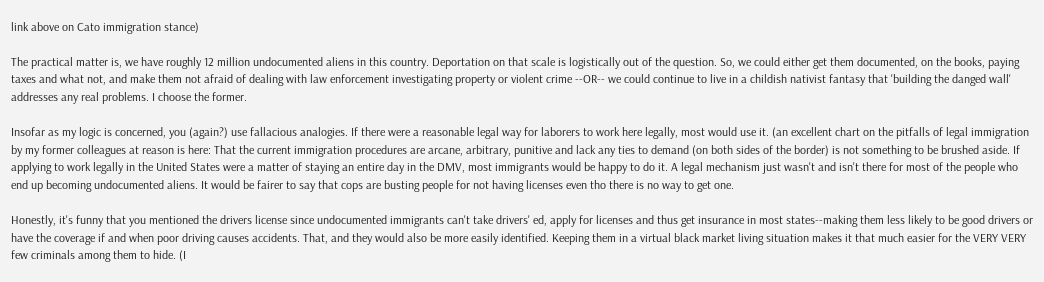link above on Cato immigration stance)

The practical matter is, we have roughly 12 million undocumented aliens in this country. Deportation on that scale is logistically out of the question. So, we could either get them documented, on the books, paying taxes and what not, and make them not afraid of dealing with law enforcement investigating property or violent crime --OR-- we could continue to live in a childish nativist fantasy that 'building the danged wall' addresses any real problems. I choose the former.

Insofar as my logic is concerned, you (again?) use fallacious analogies. If there were a reasonable legal way for laborers to work here legally, most would use it. (an excellent chart on the pitfalls of legal immigration by my former colleagues at reason is here: That the current immigration procedures are arcane, arbitrary, punitive and lack any ties to demand (on both sides of the border) is not something to be brushed aside. If applying to work legally in the United States were a matter of staying an entire day in the DMV, most immigrants would be happy to do it. A legal mechanism just wasn't and isn't there for most of the people who end up becoming undocumented aliens. It would be fairer to say that cops are busting people for not having licenses even tho there is no way to get one.

Honestly, it's funny that you mentioned the drivers license since undocumented immigrants can't take drivers' ed, apply for licenses and thus get insurance in most states--making them less likely to be good drivers or have the coverage if and when poor driving causes accidents. That, and they would also be more easily identified. Keeping them in a virtual black market living situation makes it that much easier for the VERY VERY few criminals among them to hide. (I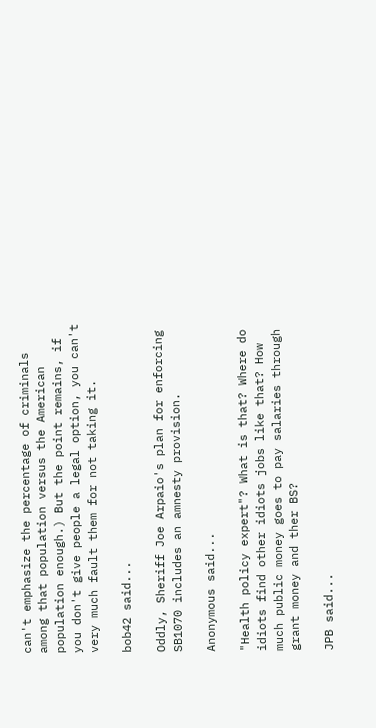can't emphasize the percentage of criminals among that population versus the American population enough.) But the point remains, if you don't give people a legal option, you can't very much fault them for not taking it.

bob42 said...

Oddly, Sheriff Joe Arpaio's plan for enforcing SB1070 includes an amnesty provision.

Anonymous said...

"Health policy expert"? What is that? Where do idiots find other idiots jobs like that? How much public money goes to pay salaries through grant money and ther BS?

JPB said...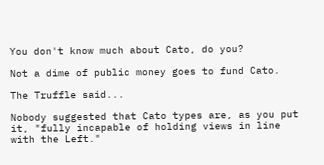You don't know much about Cato, do you?

Not a dime of public money goes to fund Cato.

The Truffle said...

Nobody suggested that Cato types are, as you put it, "fully incapable of holding views in line with the Left."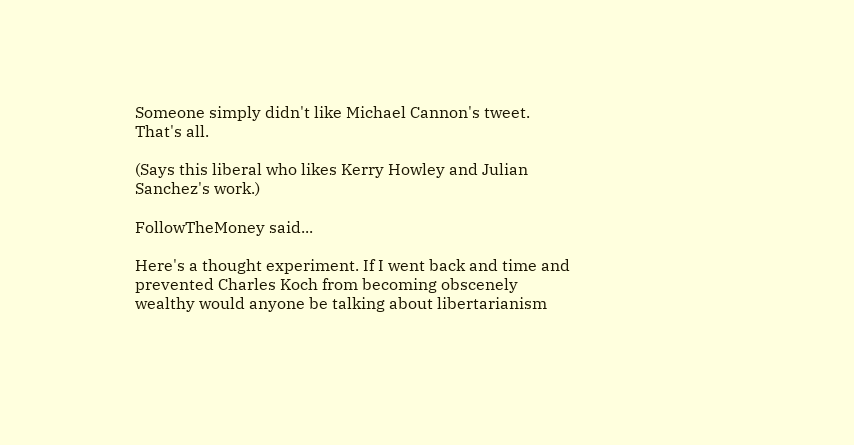Someone simply didn't like Michael Cannon's tweet. That's all.

(Says this liberal who likes Kerry Howley and Julian Sanchez's work.)

FollowTheMoney said...

Here's a thought experiment. If I went back and time and prevented Charles Koch from becoming obscenely wealthy would anyone be talking about libertarianism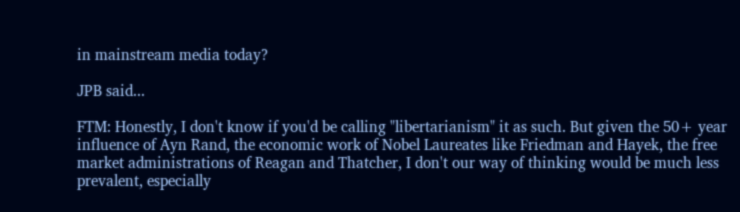in mainstream media today?

JPB said...

FTM: Honestly, I don't know if you'd be calling "libertarianism" it as such. But given the 50+ year influence of Ayn Rand, the economic work of Nobel Laureates like Friedman and Hayek, the free market administrations of Reagan and Thatcher, I don't our way of thinking would be much less prevalent, especially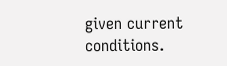given current conditions.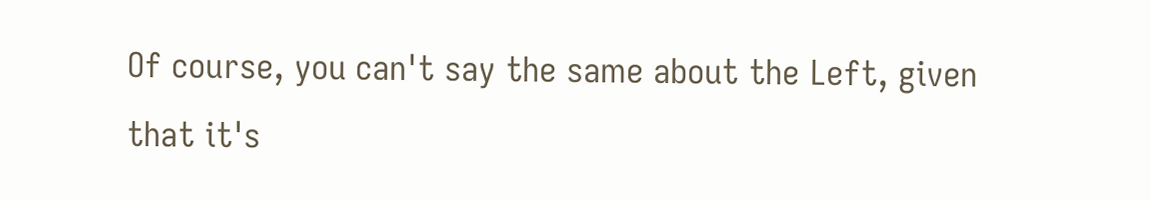Of course, you can't say the same about the Left, given that it's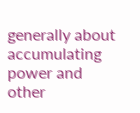generally about accumulating power and other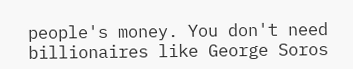people's money. You don't need billionaires like George Soros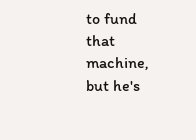to fund that machine, but he's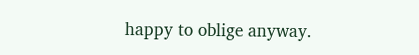happy to oblige anyway.